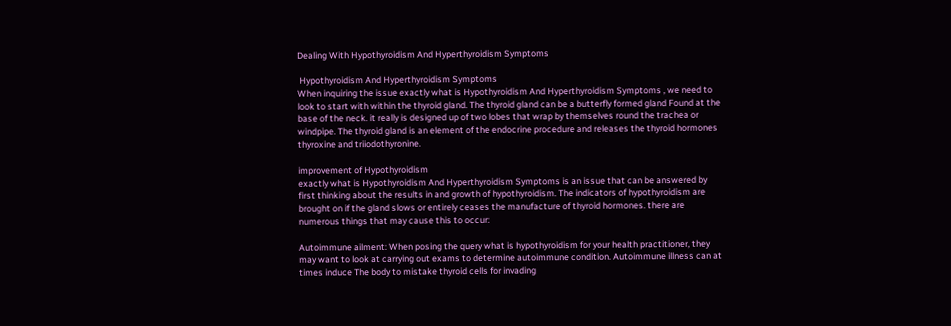Dealing With Hypothyroidism And Hyperthyroidism Symptoms

 Hypothyroidism And Hyperthyroidism Symptoms
When inquiring the issue exactly what is Hypothyroidism And Hyperthyroidism Symptoms , we need to look to start with within the thyroid gland. The thyroid gland can be a butterfly formed gland Found at the base of the neck. it really is designed up of two lobes that wrap by themselves round the trachea or windpipe. The thyroid gland is an element of the endocrine procedure and releases the thyroid hormones thyroxine and triiodothyronine.

improvement of Hypothyroidism
exactly what is Hypothyroidism And Hyperthyroidism Symptoms is an issue that can be answered by first thinking about the results in and growth of hypothyroidism. The indicators of hypothyroidism are brought on if the gland slows or entirely ceases the manufacture of thyroid hormones. there are numerous things that may cause this to occur:

Autoimmune ailment: When posing the query what is hypothyroidism for your health practitioner, they may want to look at carrying out exams to determine autoimmune condition. Autoimmune illness can at times induce The body to mistake thyroid cells for invading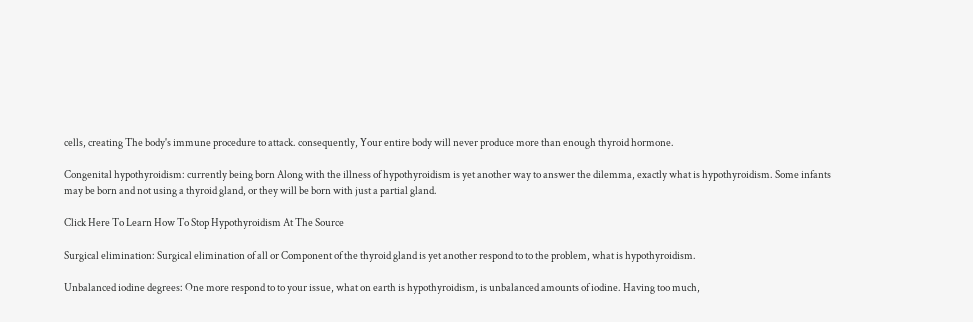cells, creating The body's immune procedure to attack. consequently, Your entire body will never produce more than enough thyroid hormone.

Congenital hypothyroidism: currently being born Along with the illness of hypothyroidism is yet another way to answer the dilemma, exactly what is hypothyroidism. Some infants may be born and not using a thyroid gland, or they will be born with just a partial gland.

Click Here To Learn How To Stop Hypothyroidism At The Source

Surgical elimination: Surgical elimination of all or Component of the thyroid gland is yet another respond to to the problem, what is hypothyroidism.

Unbalanced iodine degrees: One more respond to to your issue, what on earth is hypothyroidism, is unbalanced amounts of iodine. Having too much,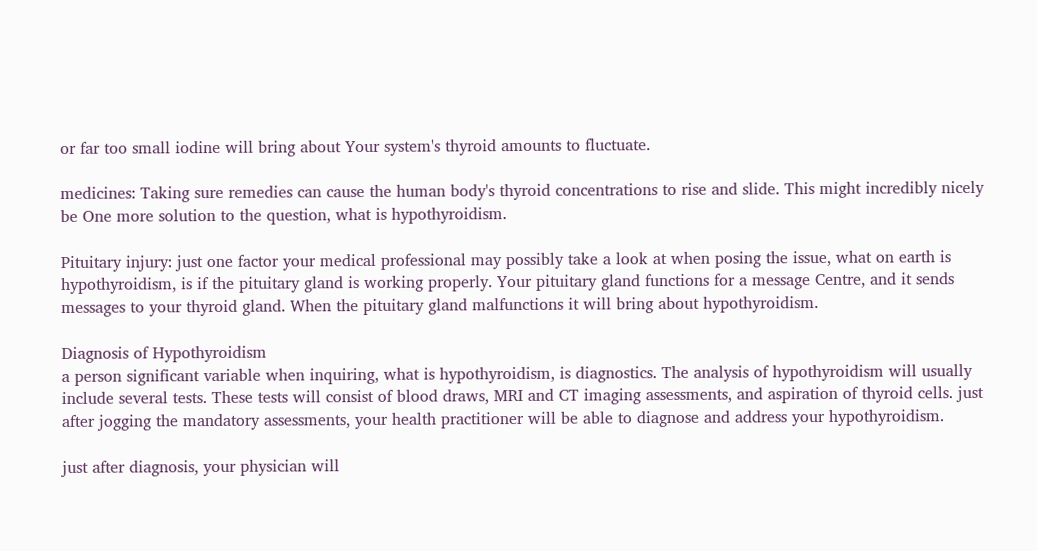or far too small iodine will bring about Your system's thyroid amounts to fluctuate.

medicines: Taking sure remedies can cause the human body's thyroid concentrations to rise and slide. This might incredibly nicely be One more solution to the question, what is hypothyroidism.

Pituitary injury: just one factor your medical professional may possibly take a look at when posing the issue, what on earth is hypothyroidism, is if the pituitary gland is working properly. Your pituitary gland functions for a message Centre, and it sends messages to your thyroid gland. When the pituitary gland malfunctions it will bring about hypothyroidism.

Diagnosis of Hypothyroidism
a person significant variable when inquiring, what is hypothyroidism, is diagnostics. The analysis of hypothyroidism will usually include several tests. These tests will consist of blood draws, MRI and CT imaging assessments, and aspiration of thyroid cells. just after jogging the mandatory assessments, your health practitioner will be able to diagnose and address your hypothyroidism.

just after diagnosis, your physician will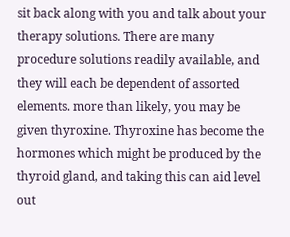sit back along with you and talk about your therapy solutions. There are many procedure solutions readily available, and they will each be dependent of assorted elements. more than likely, you may be given thyroxine. Thyroxine has become the hormones which might be produced by the thyroid gland, and taking this can aid level out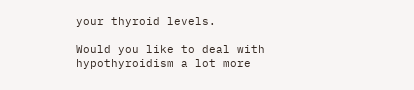your thyroid levels.

Would you like to deal with hypothyroidism a lot more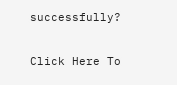successfully?

Click Here To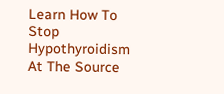Learn How To Stop Hypothyroidism At The Source